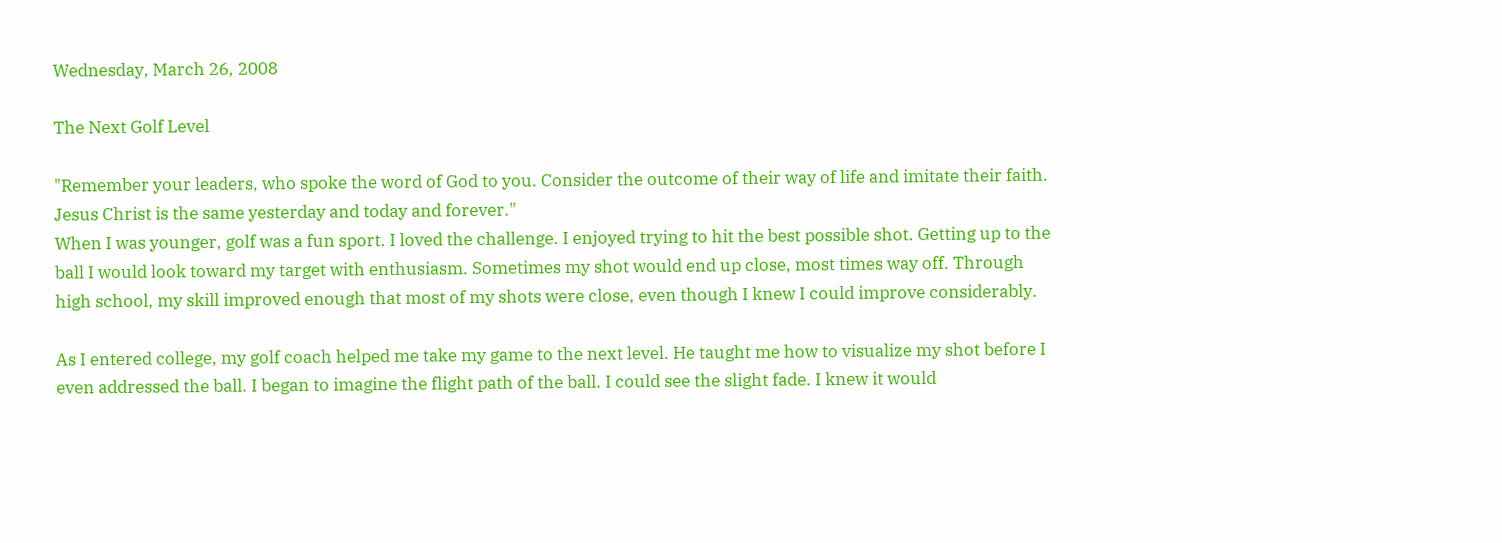Wednesday, March 26, 2008

The Next Golf Level

"Remember your leaders, who spoke the word of God to you. Consider the outcome of their way of life and imitate their faith. Jesus Christ is the same yesterday and today and forever."
When I was younger, golf was a fun sport. I loved the challenge. I enjoyed trying to hit the best possible shot. Getting up to the ball I would look toward my target with enthusiasm. Sometimes my shot would end up close, most times way off. Through high school, my skill improved enough that most of my shots were close, even though I knew I could improve considerably.

As I entered college, my golf coach helped me take my game to the next level. He taught me how to visualize my shot before I even addressed the ball. I began to imagine the flight path of the ball. I could see the slight fade. I knew it would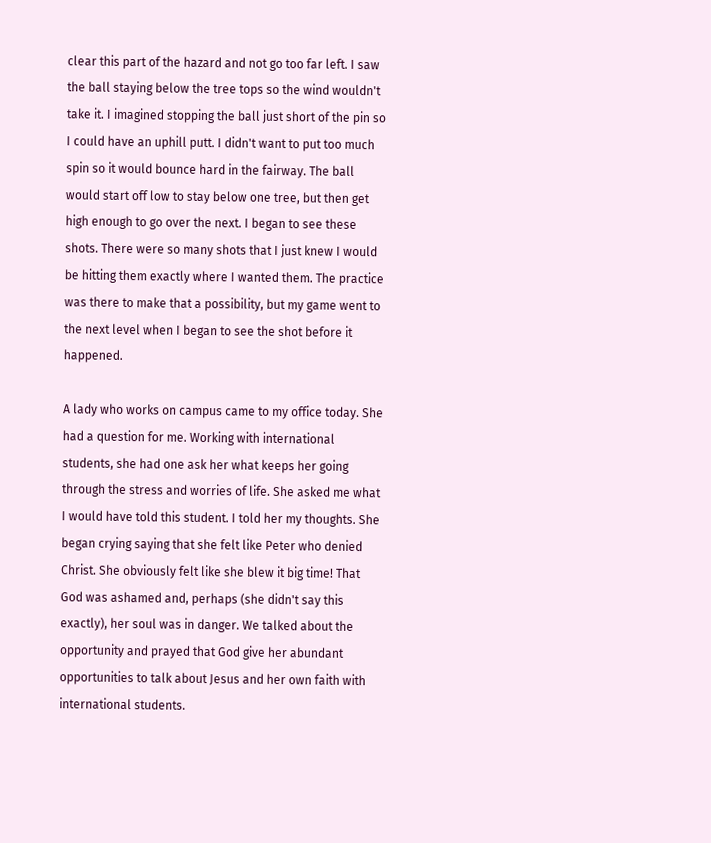clear this part of the hazard and not go too far left. I saw the ball staying below the tree tops so the wind wouldn't take it. I imagined stopping the ball just short of the pin so I could have an uphill putt. I didn't want to put too much spin so it would bounce hard in the fairway. The ball would start off low to stay below one tree, but then get high enough to go over the next. I began to see these shots. There were so many shots that I just knew I would be hitting them exactly where I wanted them. The practice was there to make that a possibility, but my game went to the next level when I began to see the shot before it happened.

A lady who works on campus came to my office today. She had a question for me. Working with international students, she had one ask her what keeps her going through the stress and worries of life. She asked me what I would have told this student. I told her my thoughts. She began crying saying that she felt like Peter who denied Christ. She obviously felt like she blew it big time! That God was ashamed and, perhaps (she didn't say this exactly), her soul was in danger. We talked about the opportunity and prayed that God give her abundant opportunities to talk about Jesus and her own faith with international students.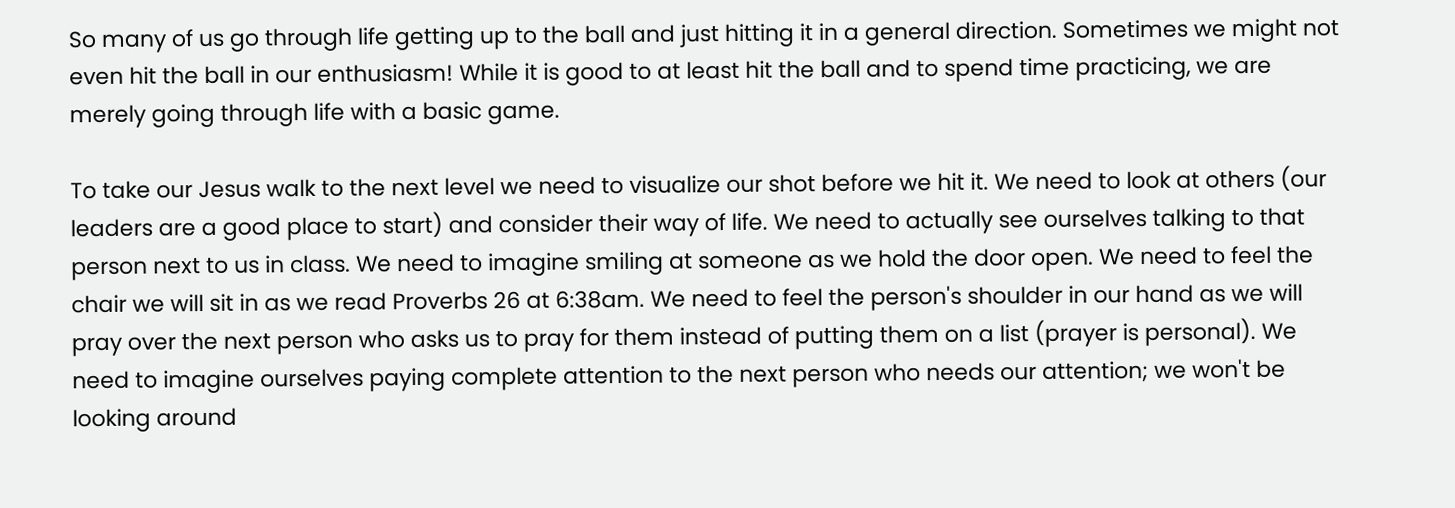So many of us go through life getting up to the ball and just hitting it in a general direction. Sometimes we might not even hit the ball in our enthusiasm! While it is good to at least hit the ball and to spend time practicing, we are merely going through life with a basic game.

To take our Jesus walk to the next level we need to visualize our shot before we hit it. We need to look at others (our leaders are a good place to start) and consider their way of life. We need to actually see ourselves talking to that person next to us in class. We need to imagine smiling at someone as we hold the door open. We need to feel the chair we will sit in as we read Proverbs 26 at 6:38am. We need to feel the person's shoulder in our hand as we will pray over the next person who asks us to pray for them instead of putting them on a list (prayer is personal). We need to imagine ourselves paying complete attention to the next person who needs our attention; we won't be looking around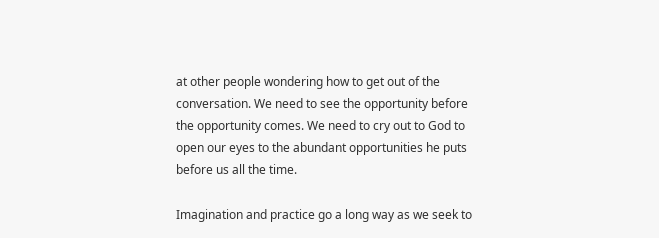at other people wondering how to get out of the conversation. We need to see the opportunity before the opportunity comes. We need to cry out to God to open our eyes to the abundant opportunities he puts before us all the time.

Imagination and practice go a long way as we seek to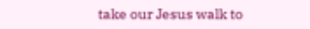take our Jesus walk to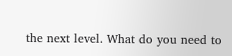the next level. What do you need to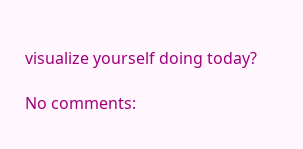visualize yourself doing today?

No comments: